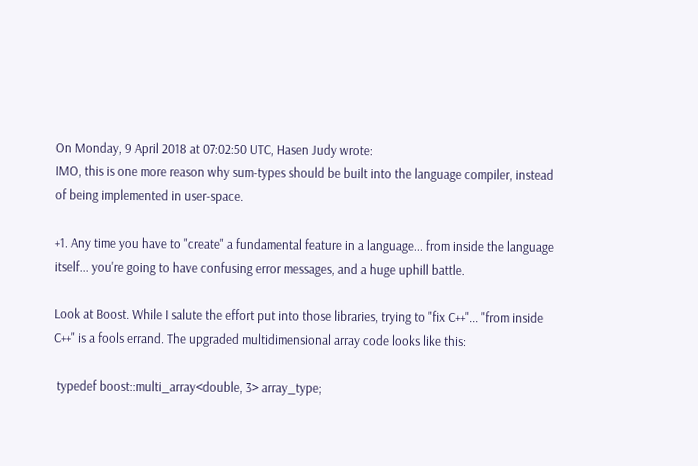On Monday, 9 April 2018 at 07:02:50 UTC, Hasen Judy wrote:
IMO, this is one more reason why sum-types should be built into the language compiler, instead of being implemented in user-space.

+1. Any time you have to "create" a fundamental feature in a language... from inside the language itself... you're going to have confusing error messages, and a huge uphill battle.

Look at Boost. While I salute the effort put into those libraries, trying to "fix C++"... "from inside C++" is a fools errand. The upgraded multidimensional array code looks like this:

 typedef boost::multi_array<double, 3> array_type;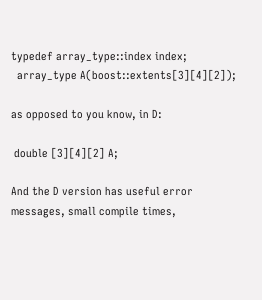typedef array_type::index index;
  array_type A(boost::extents[3][4][2]);

as opposed to you know, in D:

 double [3][4][2] A;

And the D version has useful error messages, small compile times,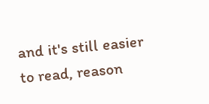and it's still easier to read, reason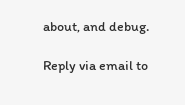about, and debug.

Reply via email to